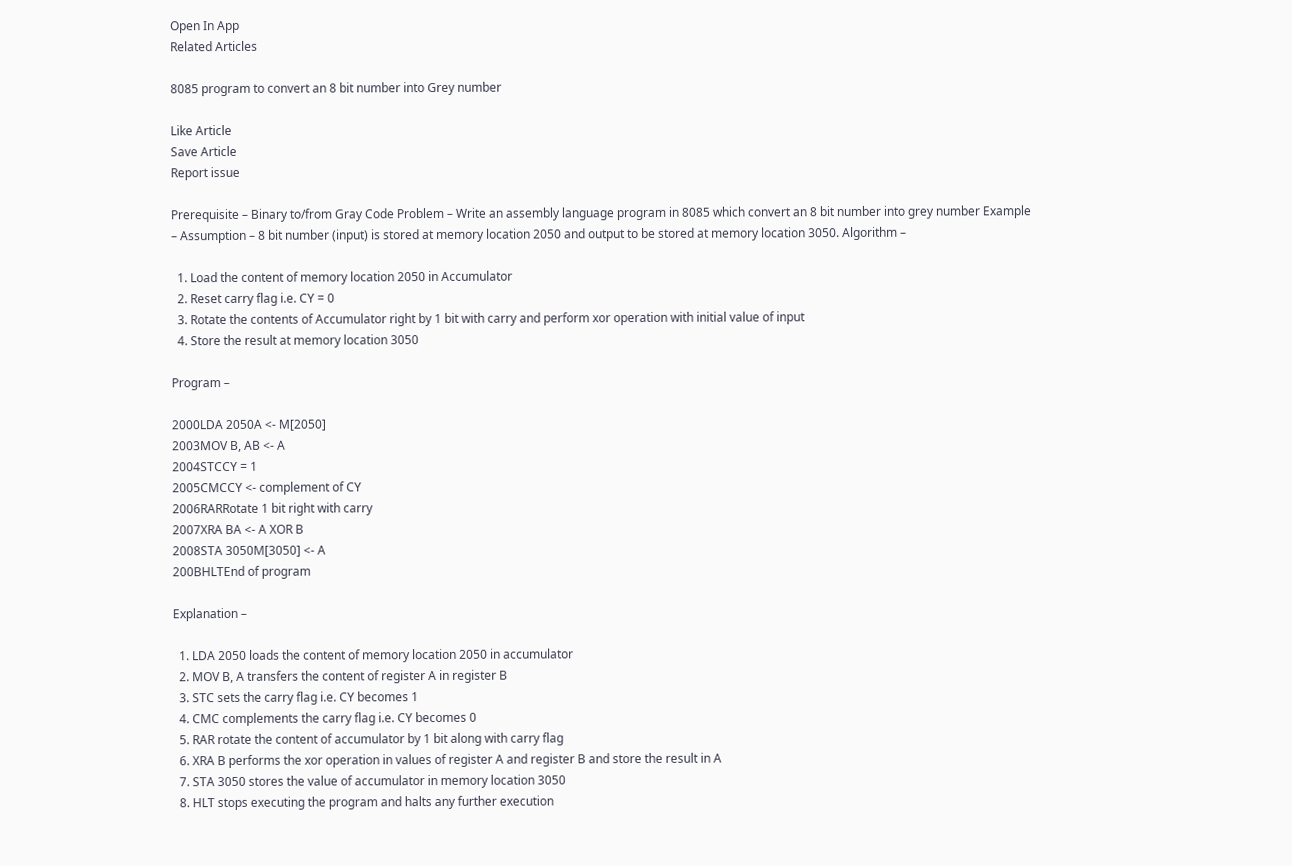Open In App
Related Articles

8085 program to convert an 8 bit number into Grey number

Like Article
Save Article
Report issue

Prerequisite – Binary to/from Gray Code Problem – Write an assembly language program in 8085 which convert an 8 bit number into grey number Example – Assumption – 8 bit number (input) is stored at memory location 2050 and output to be stored at memory location 3050. Algorithm –

  1. Load the content of memory location 2050 in Accumulator
  2. Reset carry flag i.e. CY = 0
  3. Rotate the contents of Accumulator right by 1 bit with carry and perform xor operation with initial value of input
  4. Store the result at memory location 3050

Program –

2000LDA 2050A <- M[2050]
2003MOV B, AB <- A
2004STCCY = 1
2005CMCCY <- complement of CY
2006RARRotate 1 bit right with carry
2007XRA BA <- A XOR B
2008STA 3050M[3050] <- A
200BHLTEnd of program

Explanation –

  1. LDA 2050 loads the content of memory location 2050 in accumulator
  2. MOV B, A transfers the content of register A in register B
  3. STC sets the carry flag i.e. CY becomes 1
  4. CMC complements the carry flag i.e. CY becomes 0
  5. RAR rotate the content of accumulator by 1 bit along with carry flag
  6. XRA B performs the xor operation in values of register A and register B and store the result in A
  7. STA 3050 stores the value of accumulator in memory location 3050
  8. HLT stops executing the program and halts any further execution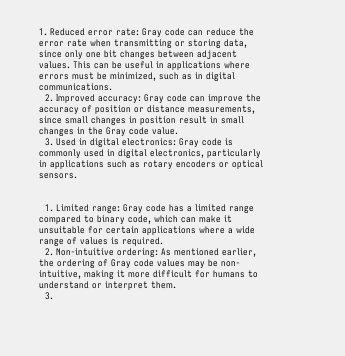1. Reduced error rate: Gray code can reduce the error rate when transmitting or storing data, since only one bit changes between adjacent values. This can be useful in applications where errors must be minimized, such as in digital communications.
  2. Improved accuracy: Gray code can improve the accuracy of position or distance measurements, since small changes in position result in small changes in the Gray code value.
  3. Used in digital electronics: Gray code is commonly used in digital electronics, particularly in applications such as rotary encoders or optical sensors.


  1. Limited range: Gray code has a limited range compared to binary code, which can make it unsuitable for certain applications where a wide range of values is required.
  2. Non-intuitive ordering: As mentioned earlier, the ordering of Gray code values may be non-intuitive, making it more difficult for humans to understand or interpret them.
  3.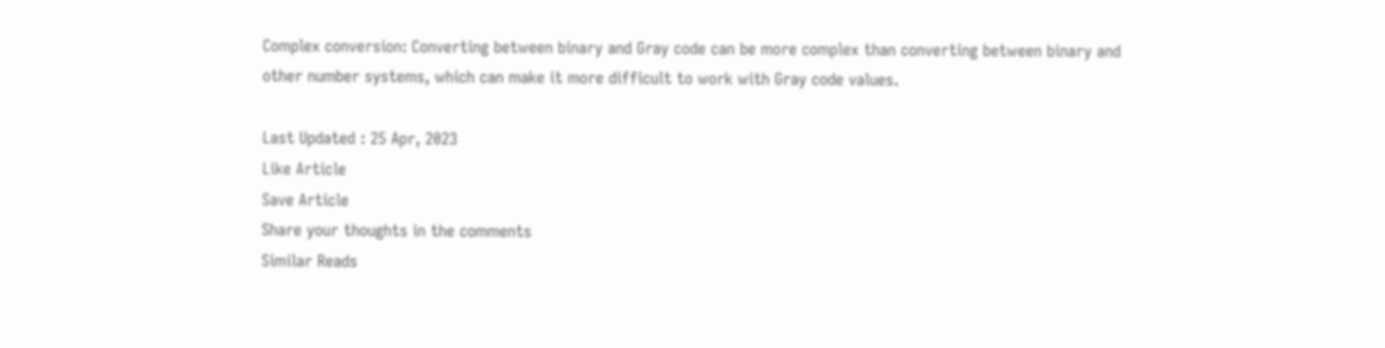Complex conversion: Converting between binary and Gray code can be more complex than converting between binary and other number systems, which can make it more difficult to work with Gray code values.

Last Updated : 25 Apr, 2023
Like Article
Save Article
Share your thoughts in the comments
Similar Reads